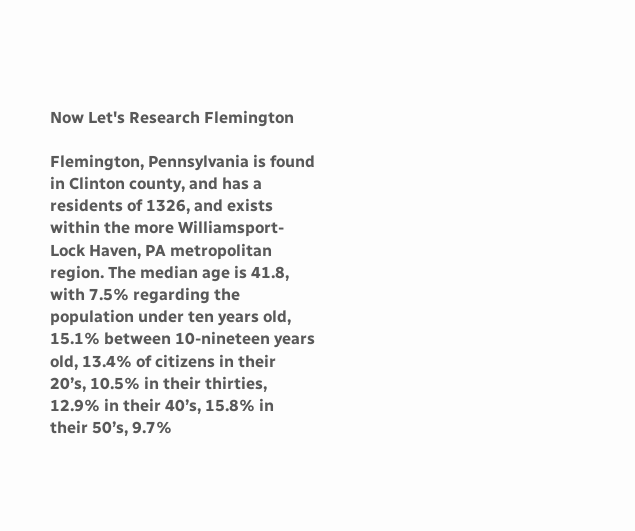Now Let's Research Flemington

Flemington, Pennsylvania is found in Clinton county, and has a residents of 1326, and exists within the more Williamsport-Lock Haven, PA metropolitan region. The median age is 41.8, with 7.5% regarding the population under ten years old, 15.1% between 10-nineteen years old, 13.4% of citizens in their 20’s, 10.5% in their thirties, 12.9% in their 40’s, 15.8% in their 50’s, 9.7%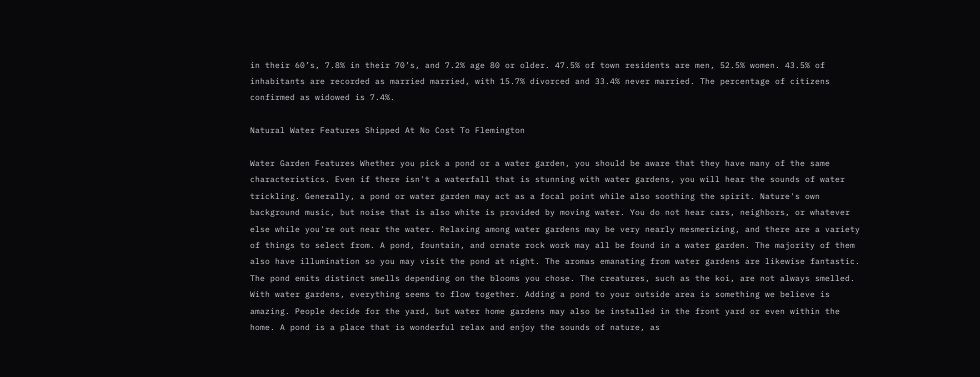in their 60’s, 7.8% in their 70’s, and 7.2% age 80 or older. 47.5% of town residents are men, 52.5% women. 43.5% of inhabitants are recorded as married married, with 15.7% divorced and 33.4% never married. The percentage of citizens confirmed as widowed is 7.4%.

Natural Water Features Shipped At No Cost To Flemington

Water Garden Features Whether you pick a pond or a water garden, you should be aware that they have many of the same characteristics. Even if there isn't a waterfall that is stunning with water gardens, you will hear the sounds of water trickling. Generally, a pond or water garden may act as a focal point while also soothing the spirit. Nature's own background music, but noise that is also white is provided by moving water. You do not hear cars, neighbors, or whatever else while you're out near the water. Relaxing among water gardens may be very nearly mesmerizing, and there are a variety of things to select from. A pond, fountain, and ornate rock work may all be found in a water garden. The majority of them also have illumination so you may visit the pond at night. The aromas emanating from water gardens are likewise fantastic. The pond emits distinct smells depending on the blooms you chose. The creatures, such as the koi, are not always smelled. With water gardens, everything seems to flow together. Adding a pond to your outside area is something we believe is amazing. People decide for the yard, but water home gardens may also be installed in the front yard or even within the home. A pond is a place that is wonderful relax and enjoy the sounds of nature, as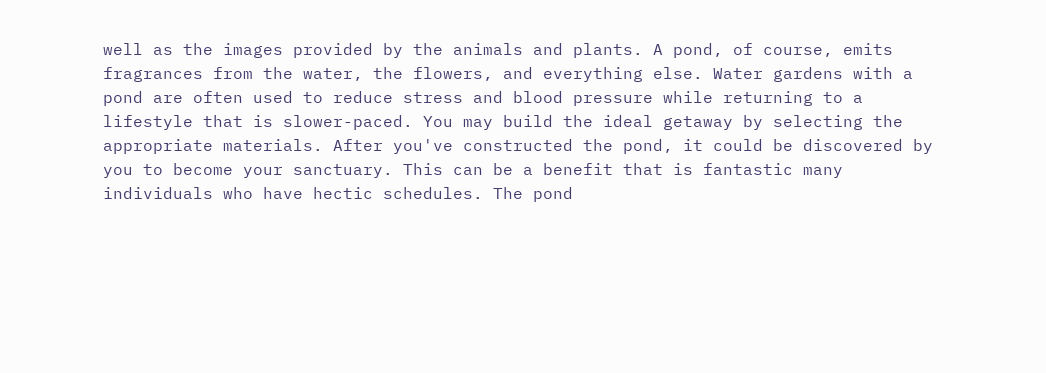well as the images provided by the animals and plants. A pond, of course, emits fragrances from the water, the flowers, and everything else. Water gardens with a pond are often used to reduce stress and blood pressure while returning to a lifestyle that is slower-paced. You may build the ideal getaway by selecting the appropriate materials. After you've constructed the pond, it could be discovered by you to become your sanctuary. This can be a benefit that is fantastic many individuals who have hectic schedules. The pond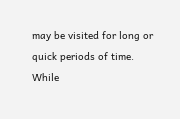may be visited for long or quick periods of time. While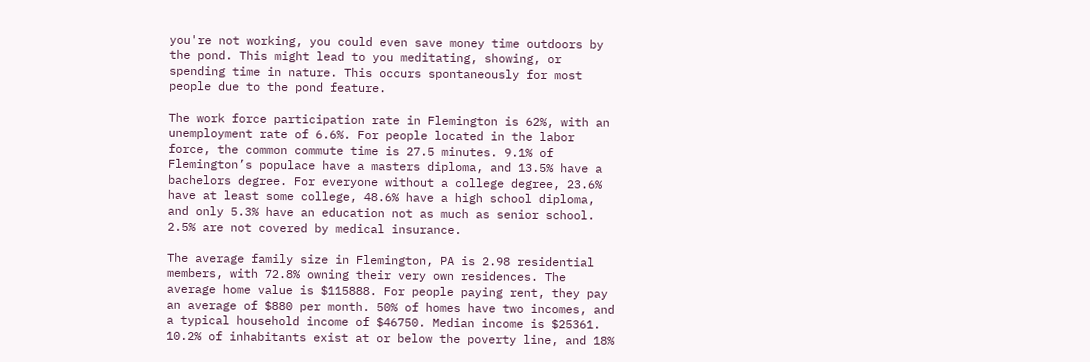you're not working, you could even save money time outdoors by the pond. This might lead to you meditating, showing, or spending time in nature. This occurs spontaneously for most people due to the pond feature.

The work force participation rate in Flemington is 62%, with an unemployment rate of 6.6%. For people located in the labor force, the common commute time is 27.5 minutes. 9.1% of Flemington’s populace have a masters diploma, and 13.5% have a bachelors degree. For everyone without a college degree, 23.6% have at least some college, 48.6% have a high school diploma, and only 5.3% have an education not as much as senior school. 2.5% are not covered by medical insurance.

The average family size in Flemington, PA is 2.98 residential members, with 72.8% owning their very own residences. The average home value is $115888. For people paying rent, they pay an average of $880 per month. 50% of homes have two incomes, and a typical household income of $46750. Median income is $25361. 10.2% of inhabitants exist at or below the poverty line, and 18%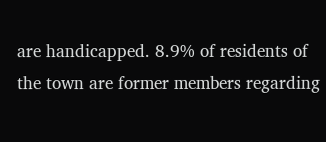are handicapped. 8.9% of residents of the town are former members regarding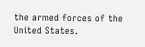the armed forces of the United States.